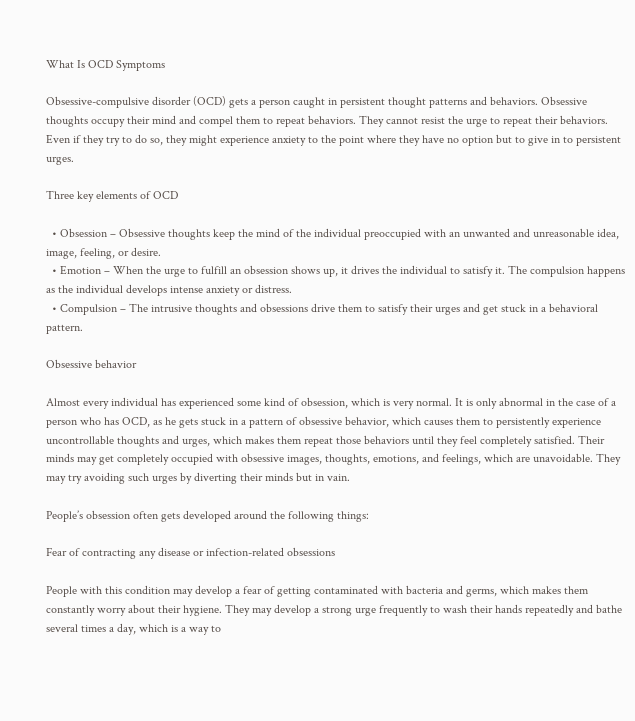What Is OCD Symptoms

Obsessive-compulsive disorder (OCD) gets a person caught in persistent thought patterns and behaviors. Obsessive thoughts occupy their mind and compel them to repeat behaviors. They cannot resist the urge to repeat their behaviors. Even if they try to do so, they might experience anxiety to the point where they have no option but to give in to persistent urges.

Three key elements of OCD

  • Obsession – Obsessive thoughts keep the mind of the individual preoccupied with an unwanted and unreasonable idea, image, feeling, or desire.
  • Emotion – When the urge to fulfill an obsession shows up, it drives the individual to satisfy it. The compulsion happens as the individual develops intense anxiety or distress.
  • Compulsion – The intrusive thoughts and obsessions drive them to satisfy their urges and get stuck in a behavioral pattern.

Obsessive behavior

Almost every individual has experienced some kind of obsession, which is very normal. It is only abnormal in the case of a person who has OCD, as he gets stuck in a pattern of obsessive behavior, which causes them to persistently experience uncontrollable thoughts and urges, which makes them repeat those behaviors until they feel completely satisfied. Their minds may get completely occupied with obsessive images, thoughts, emotions, and feelings, which are unavoidable. They may try avoiding such urges by diverting their minds but in vain.

People’s obsession often gets developed around the following things:

Fear of contracting any disease or infection-related obsessions

People with this condition may develop a fear of getting contaminated with bacteria and germs, which makes them constantly worry about their hygiene. They may develop a strong urge frequently to wash their hands repeatedly and bathe several times a day, which is a way to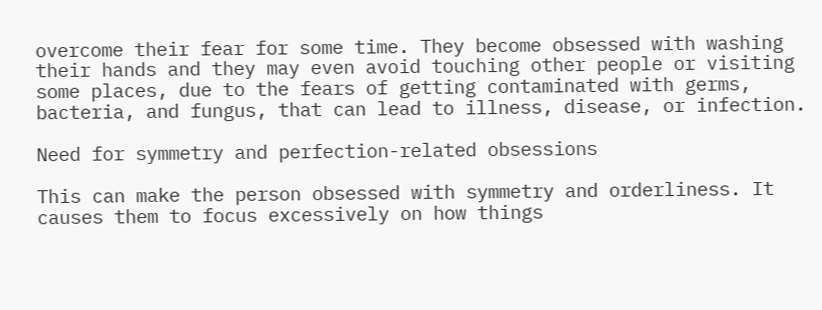overcome their fear for some time. They become obsessed with washing their hands and they may even avoid touching other people or visiting some places, due to the fears of getting contaminated with germs, bacteria, and fungus, that can lead to illness, disease, or infection.

Need for symmetry and perfection-related obsessions

This can make the person obsessed with symmetry and orderliness. It causes them to focus excessively on how things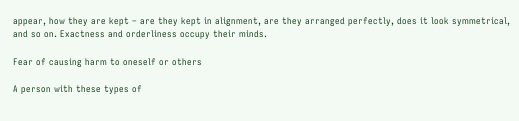appear, how they are kept – are they kept in alignment, are they arranged perfectly, does it look symmetrical, and so on. Exactness and orderliness occupy their minds.

Fear of causing harm to oneself or others

A person with these types of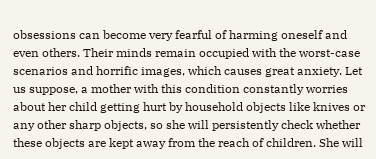obsessions can become very fearful of harming oneself and even others. Their minds remain occupied with the worst-case scenarios and horrific images, which causes great anxiety. Let us suppose, a mother with this condition constantly worries about her child getting hurt by household objects like knives or any other sharp objects, so she will persistently check whether these objects are kept away from the reach of children. She will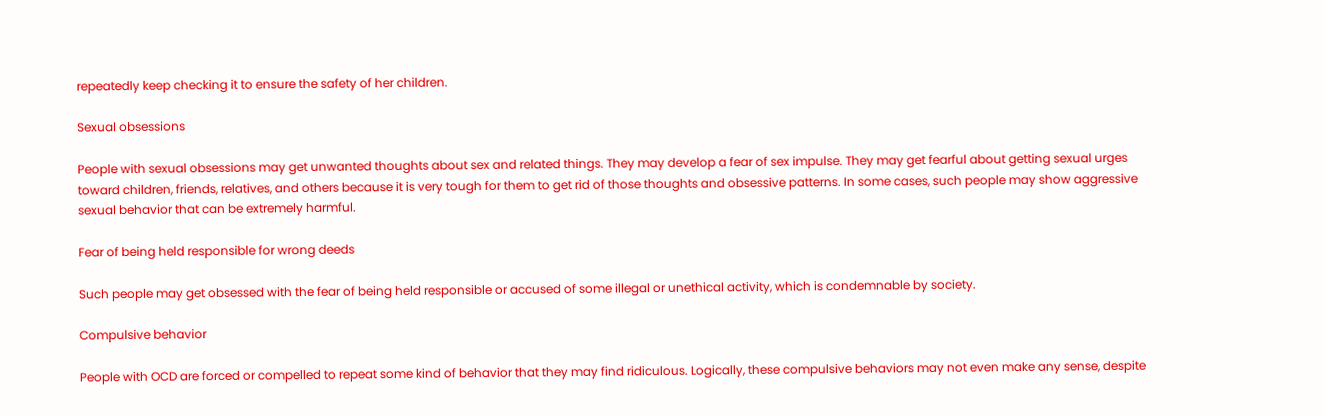repeatedly keep checking it to ensure the safety of her children.

Sexual obsessions

People with sexual obsessions may get unwanted thoughts about sex and related things. They may develop a fear of sex impulse. They may get fearful about getting sexual urges toward children, friends, relatives, and others because it is very tough for them to get rid of those thoughts and obsessive patterns. In some cases, such people may show aggressive sexual behavior that can be extremely harmful.

Fear of being held responsible for wrong deeds

Such people may get obsessed with the fear of being held responsible or accused of some illegal or unethical activity, which is condemnable by society.

Compulsive behavior

People with OCD are forced or compelled to repeat some kind of behavior that they may find ridiculous. Logically, these compulsive behaviors may not even make any sense, despite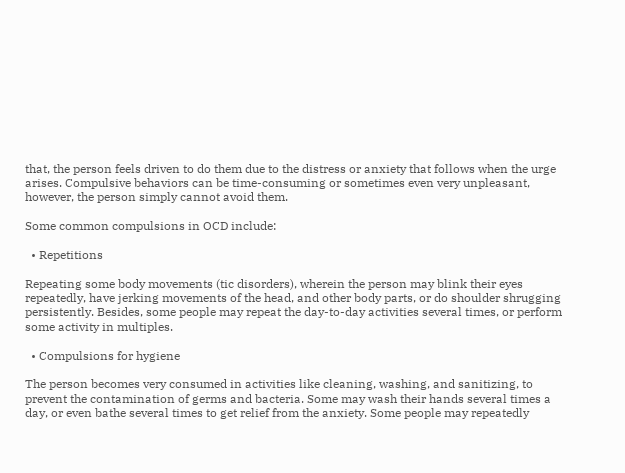that, the person feels driven to do them due to the distress or anxiety that follows when the urge arises. Compulsive behaviors can be time-consuming or sometimes even very unpleasant, however, the person simply cannot avoid them.

Some common compulsions in OCD include:

  • Repetitions

Repeating some body movements (tic disorders), wherein the person may blink their eyes repeatedly, have jerking movements of the head, and other body parts, or do shoulder shrugging persistently. Besides, some people may repeat the day-to-day activities several times, or perform some activity in multiples.

  • Compulsions for hygiene

The person becomes very consumed in activities like cleaning, washing, and sanitizing, to prevent the contamination of germs and bacteria. Some may wash their hands several times a day, or even bathe several times to get relief from the anxiety. Some people may repeatedly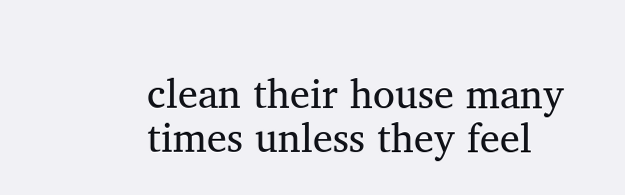clean their house many times unless they feel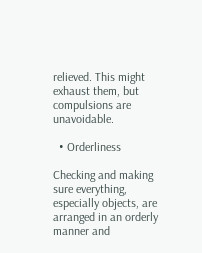relieved. This might exhaust them, but compulsions are unavoidable.

  • Orderliness

Checking and making sure everything, especially objects, are arranged in an orderly manner and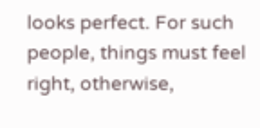looks perfect. For such people, things must feel right, otherwise,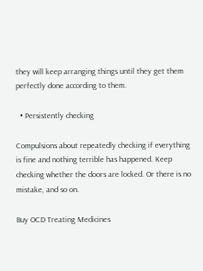they will keep arranging things until they get them perfectly done according to them.

  • Persistently checking

Compulsions about repeatedly checking if everything is fine and nothing terrible has happened. Keep checking whether the doors are locked. Or there is no mistake, and so on.

Buy OCD Treating Medicines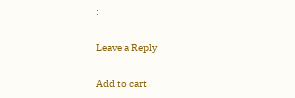:

Leave a Reply

Add to cart